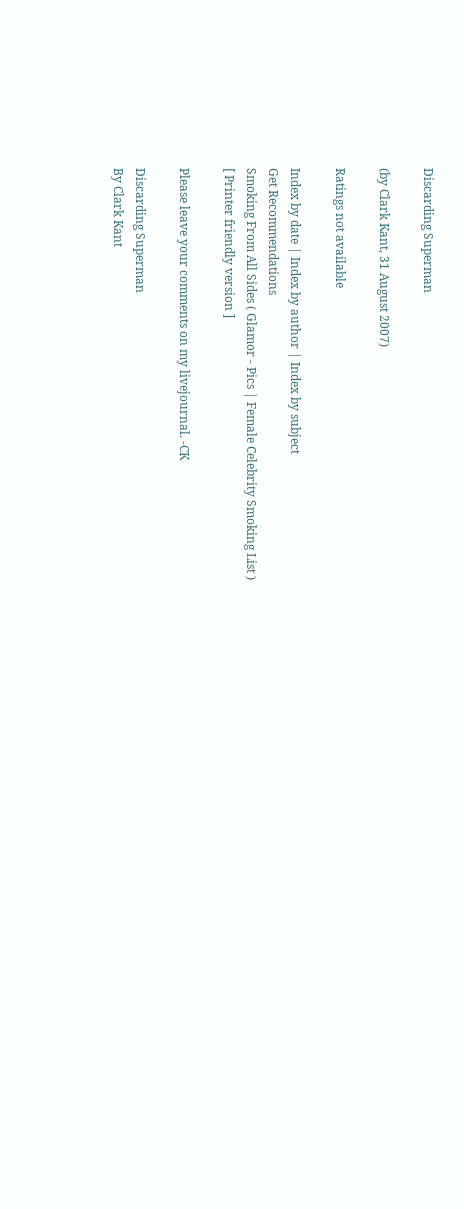Discarding Superman

(by Clark Kant, 31 August 2007)

Ratings not available

Index by date | Index by author | Index by subject
Get Recommendations
Smoking From All Sides ( Glamor - Pics | Female Celebrity Smoking List )
[ Printer friendly version ]

Please leave your comments on my livejournal. -CK

Discarding Superman
By Clark Kant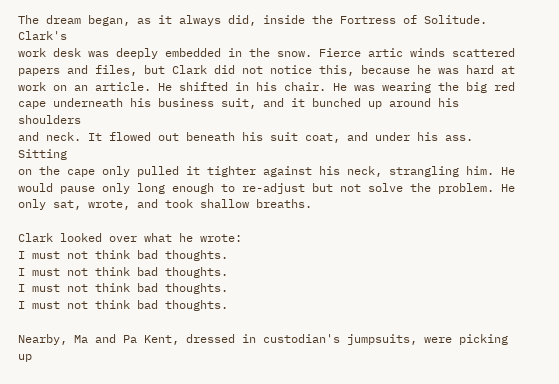The dream began, as it always did, inside the Fortress of Solitude. Clark's
work desk was deeply embedded in the snow. Fierce artic winds scattered
papers and files, but Clark did not notice this, because he was hard at
work on an article. He shifted in his chair. He was wearing the big red
cape underneath his business suit, and it bunched up around his shoulders
and neck. It flowed out beneath his suit coat, and under his ass. Sitting
on the cape only pulled it tighter against his neck, strangling him. He
would pause only long enough to re-adjust but not solve the problem. He
only sat, wrote, and took shallow breaths.

Clark looked over what he wrote:
I must not think bad thoughts.
I must not think bad thoughts.
I must not think bad thoughts.
I must not think bad thoughts.

Nearby, Ma and Pa Kent, dressed in custodian's jumpsuits, were picking up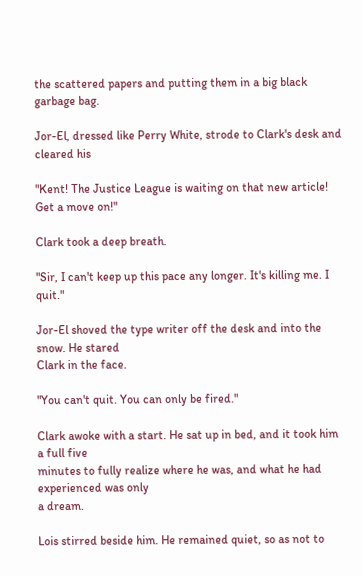the scattered papers and putting them in a big black garbage bag.

Jor-El, dressed like Perry White, strode to Clark's desk and cleared his

"Kent! The Justice League is waiting on that new article! Get a move on!"

Clark took a deep breath.

"Sir, I can't keep up this pace any longer. It's killing me. I quit."

Jor-El shoved the type writer off the desk and into the snow. He stared
Clark in the face.

"You can't quit. You can only be fired."

Clark awoke with a start. He sat up in bed, and it took him a full five
minutes to fully realize where he was, and what he had experienced was only
a dream.

Lois stirred beside him. He remained quiet, so as not to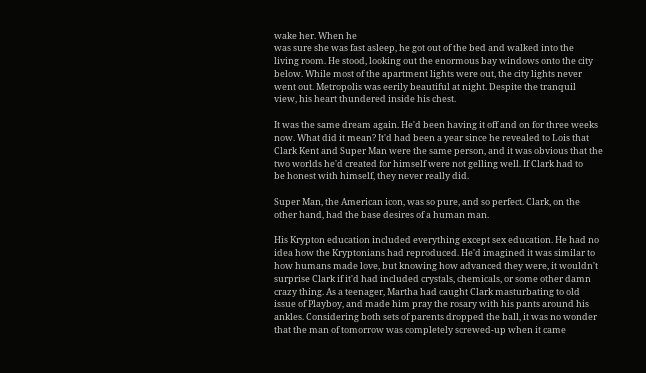wake her. When he
was sure she was fast asleep, he got out of the bed and walked into the
living room. He stood, looking out the enormous bay windows onto the city
below. While most of the apartment lights were out, the city lights never
went out. Metropolis was eerily beautiful at night. Despite the tranquil
view, his heart thundered inside his chest.

It was the same dream again. He'd been having it off and on for three weeks
now. What did it mean? It'd had been a year since he revealed to Lois that
Clark Kent and Super Man were the same person, and it was obvious that the
two worlds he'd created for himself were not gelling well. If Clark had to
be honest with himself, they never really did.

Super Man, the American icon, was so pure, and so perfect. Clark, on the
other hand, had the base desires of a human man.

His Krypton education included everything except sex education. He had no
idea how the Kryptonians had reproduced. He'd imagined it was similar to
how humans made love, but knowing how advanced they were, it wouldn't
surprise Clark if it'd had included crystals, chemicals, or some other damn
crazy thing. As a teenager, Martha had caught Clark masturbating to old
issue of Playboy, and made him pray the rosary with his pants around his
ankles. Considering both sets of parents dropped the ball, it was no wonder
that the man of tomorrow was completely screwed-up when it came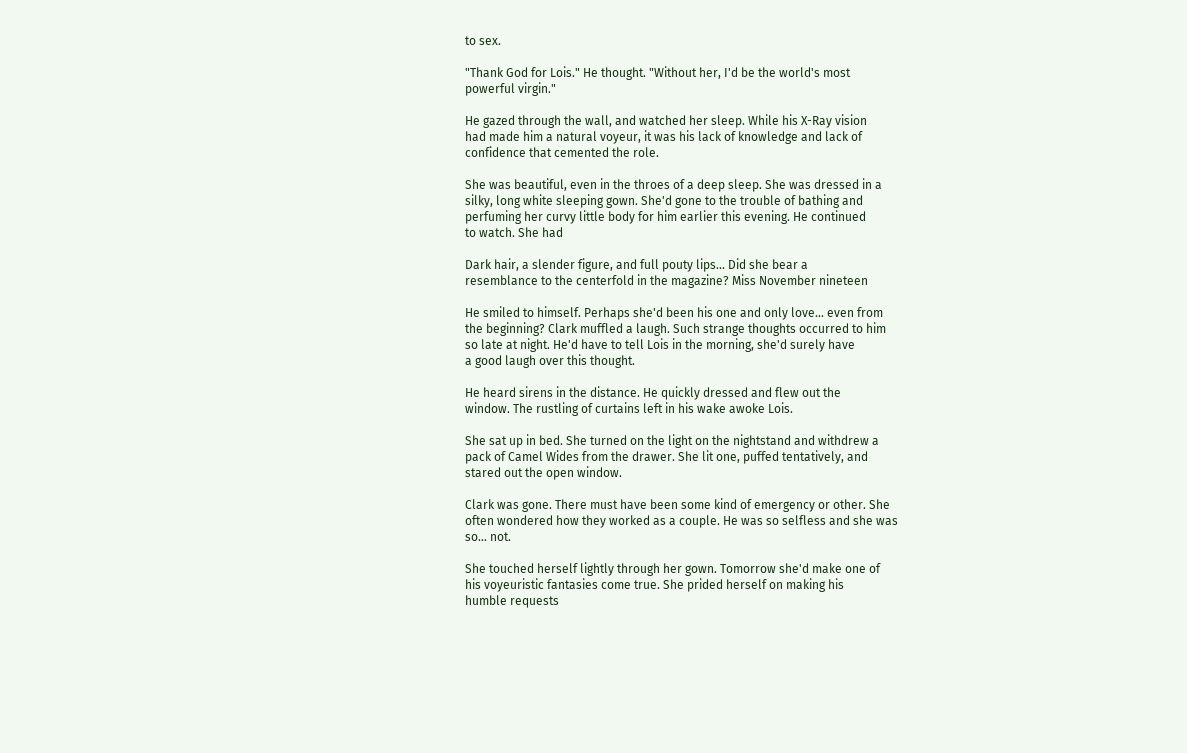to sex.

"Thank God for Lois." He thought. "Without her, I'd be the world's most
powerful virgin."

He gazed through the wall, and watched her sleep. While his X-Ray vision
had made him a natural voyeur, it was his lack of knowledge and lack of
confidence that cemented the role.

She was beautiful, even in the throes of a deep sleep. She was dressed in a
silky, long white sleeping gown. She'd gone to the trouble of bathing and
perfuming her curvy little body for him earlier this evening. He continued
to watch. She had

Dark hair, a slender figure, and full pouty lips... Did she bear a
resemblance to the centerfold in the magazine? Miss November nineteen

He smiled to himself. Perhaps she'd been his one and only love... even from
the beginning? Clark muffled a laugh. Such strange thoughts occurred to him
so late at night. He'd have to tell Lois in the morning, she'd surely have
a good laugh over this thought.

He heard sirens in the distance. He quickly dressed and flew out the
window. The rustling of curtains left in his wake awoke Lois.

She sat up in bed. She turned on the light on the nightstand and withdrew a
pack of Camel Wides from the drawer. She lit one, puffed tentatively, and
stared out the open window.

Clark was gone. There must have been some kind of emergency or other. She
often wondered how they worked as a couple. He was so selfless and she was
so... not.

She touched herself lightly through her gown. Tomorrow she'd make one of
his voyeuristic fantasies come true. She prided herself on making his
humble requests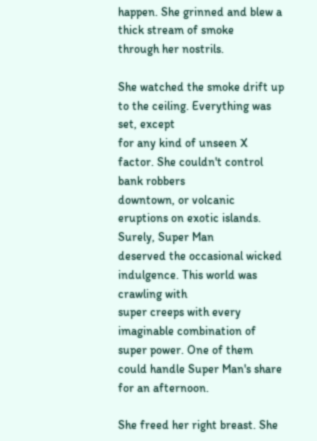happen. She grinned and blew a thick stream of smoke
through her nostrils.

She watched the smoke drift up to the ceiling. Everything was set, except
for any kind of unseen X factor. She couldn't control bank robbers
downtown, or volcanic eruptions on exotic islands. Surely, Super Man
deserved the occasional wicked indulgence. This world was crawling with
super creeps with every imaginable combination of super power. One of them
could handle Super Man's share for an afternoon.

She freed her right breast. She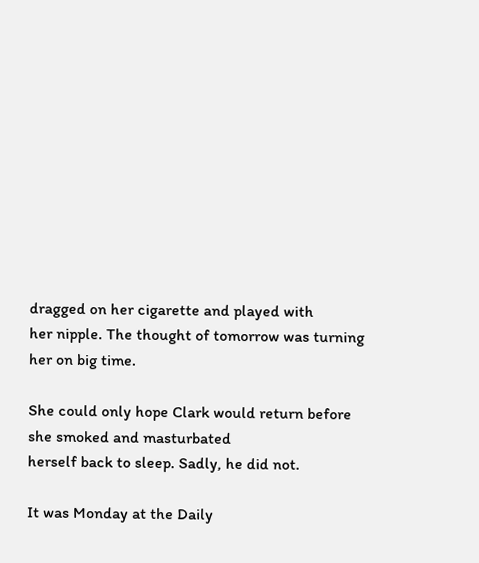dragged on her cigarette and played with
her nipple. The thought of tomorrow was turning her on big time.

She could only hope Clark would return before she smoked and masturbated
herself back to sleep. Sadly, he did not.

It was Monday at the Daily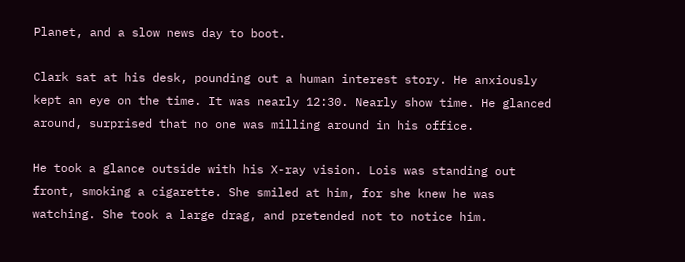Planet, and a slow news day to boot.

Clark sat at his desk, pounding out a human interest story. He anxiously
kept an eye on the time. It was nearly 12:30. Nearly show time. He glanced
around, surprised that no one was milling around in his office.

He took a glance outside with his X-ray vision. Lois was standing out
front, smoking a cigarette. She smiled at him, for she knew he was
watching. She took a large drag, and pretended not to notice him.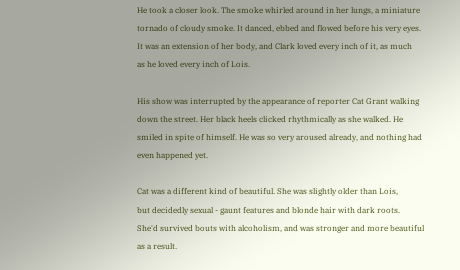He took a closer look. The smoke whirled around in her lungs, a miniature
tornado of cloudy smoke. It danced, ebbed and flowed before his very eyes.
It was an extension of her body, and Clark loved every inch of it, as much
as he loved every inch of Lois.

His show was interrupted by the appearance of reporter Cat Grant walking
down the street. Her black heels clicked rhythmically as she walked. He
smiled in spite of himself. He was so very aroused already, and nothing had
even happened yet.

Cat was a different kind of beautiful. She was slightly older than Lois,
but decidedly sexual - gaunt features and blonde hair with dark roots.
She'd survived bouts with alcoholism, and was stronger and more beautiful
as a result.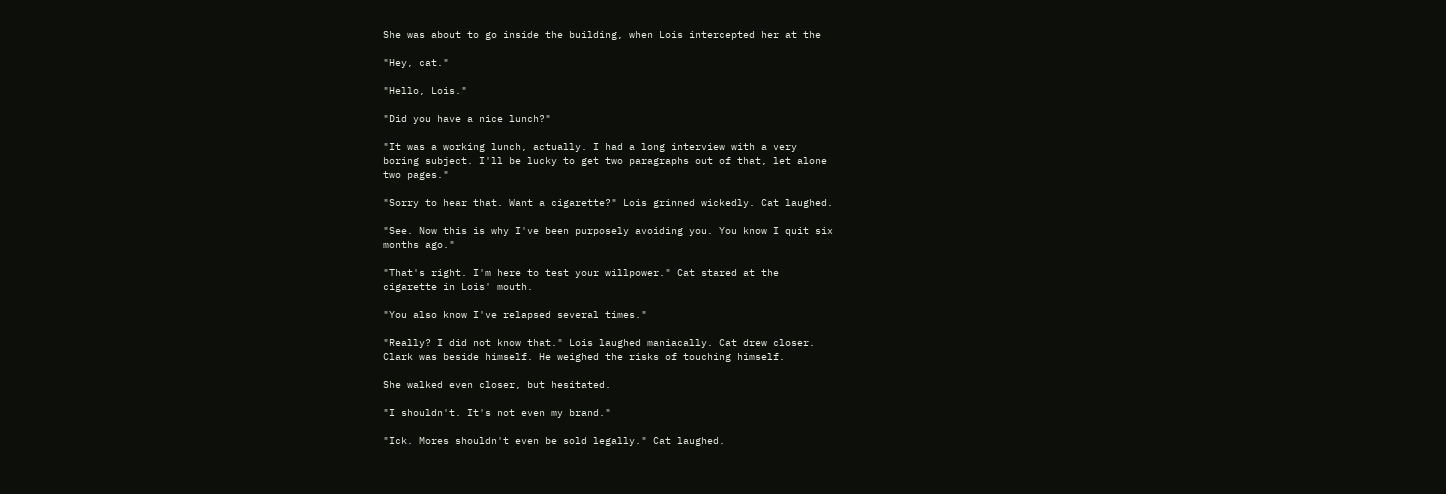She was about to go inside the building, when Lois intercepted her at the

"Hey, cat."

"Hello, Lois."

"Did you have a nice lunch?"

"It was a working lunch, actually. I had a long interview with a very
boring subject. I'll be lucky to get two paragraphs out of that, let alone
two pages."

"Sorry to hear that. Want a cigarette?" Lois grinned wickedly. Cat laughed.

"See. Now this is why I've been purposely avoiding you. You know I quit six
months ago."

"That's right. I'm here to test your willpower." Cat stared at the
cigarette in Lois' mouth.

"You also know I've relapsed several times."

"Really? I did not know that." Lois laughed maniacally. Cat drew closer.
Clark was beside himself. He weighed the risks of touching himself.

She walked even closer, but hesitated.

"I shouldn't. It's not even my brand."

"Ick. Mores shouldn't even be sold legally." Cat laughed.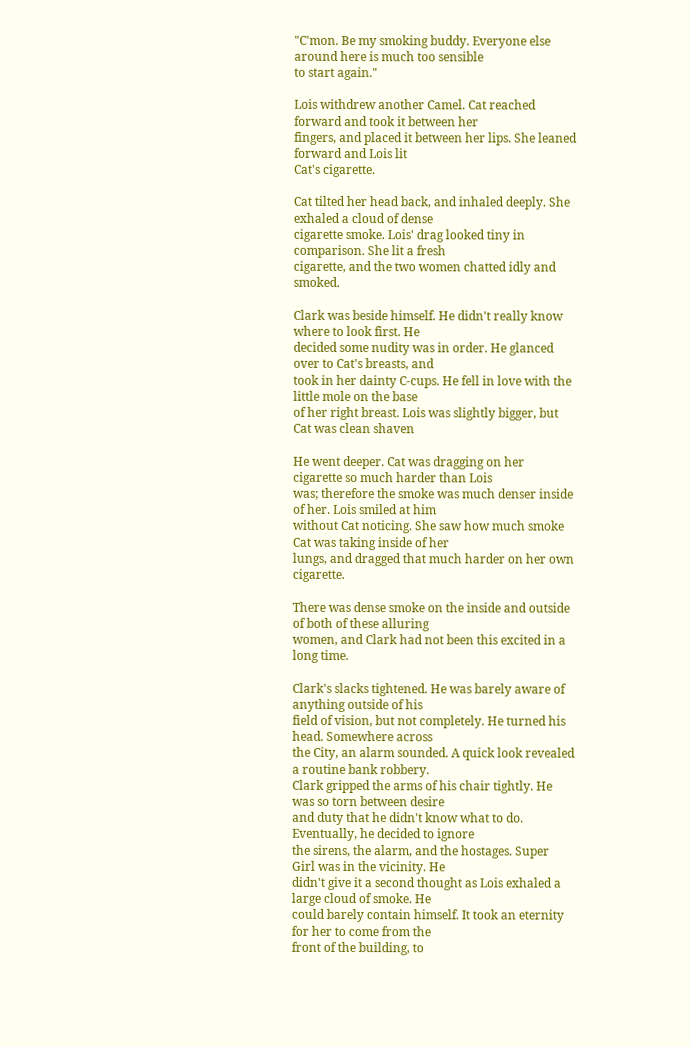"C'mon. Be my smoking buddy. Everyone else around here is much too sensible
to start again."

Lois withdrew another Camel. Cat reached forward and took it between her
fingers, and placed it between her lips. She leaned forward and Lois lit
Cat's cigarette.

Cat tilted her head back, and inhaled deeply. She exhaled a cloud of dense
cigarette smoke. Lois' drag looked tiny in comparison. She lit a fresh
cigarette, and the two women chatted idly and smoked.

Clark was beside himself. He didn't really know where to look first. He
decided some nudity was in order. He glanced over to Cat's breasts, and
took in her dainty C-cups. He fell in love with the little mole on the base
of her right breast. Lois was slightly bigger, but Cat was clean shaven

He went deeper. Cat was dragging on her cigarette so much harder than Lois
was; therefore the smoke was much denser inside of her. Lois smiled at him
without Cat noticing. She saw how much smoke Cat was taking inside of her
lungs, and dragged that much harder on her own cigarette.

There was dense smoke on the inside and outside of both of these alluring
women, and Clark had not been this excited in a long time.

Clark's slacks tightened. He was barely aware of anything outside of his
field of vision, but not completely. He turned his head. Somewhere across
the City, an alarm sounded. A quick look revealed a routine bank robbery.
Clark gripped the arms of his chair tightly. He was so torn between desire
and duty that he didn't know what to do. Eventually, he decided to ignore
the sirens, the alarm, and the hostages. Super Girl was in the vicinity. He
didn't give it a second thought as Lois exhaled a large cloud of smoke. He
could barely contain himself. It took an eternity for her to come from the
front of the building, to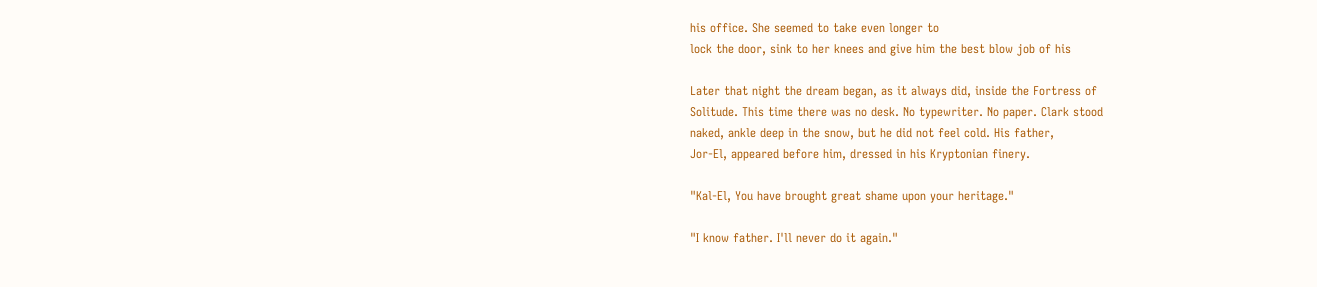his office. She seemed to take even longer to
lock the door, sink to her knees and give him the best blow job of his

Later that night the dream began, as it always did, inside the Fortress of
Solitude. This time there was no desk. No typewriter. No paper. Clark stood
naked, ankle deep in the snow, but he did not feel cold. His father,
Jor-El, appeared before him, dressed in his Kryptonian finery.

"Kal-El, You have brought great shame upon your heritage."

"I know father. I'll never do it again."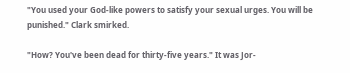"You used your God-like powers to satisfy your sexual urges. You will be
punished." Clark smirked.

"How? You've been dead for thirty-five years." It was Jor-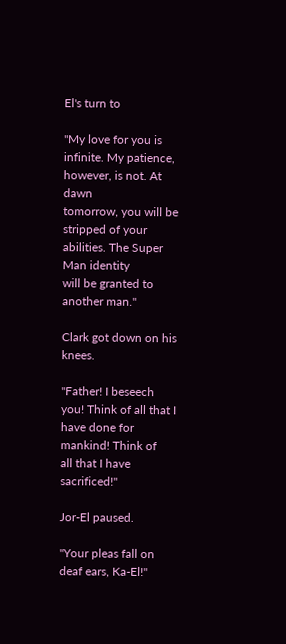El's turn to

"My love for you is infinite. My patience, however, is not. At dawn
tomorrow, you will be stripped of your abilities. The Super Man identity
will be granted to another man."

Clark got down on his knees.

"Father! I beseech you! Think of all that I have done for mankind! Think of
all that I have sacrificed!"

Jor-El paused.

"Your pleas fall on deaf ears, Ka-El!"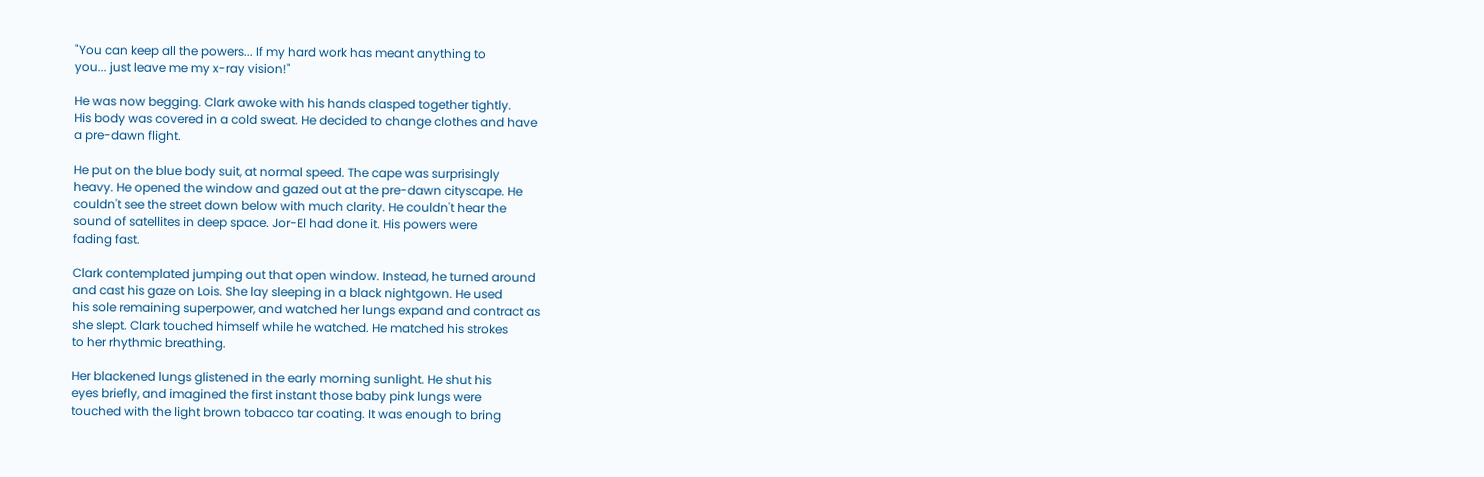"You can keep all the powers... If my hard work has meant anything to
you... just leave me my x-ray vision!"

He was now begging. Clark awoke with his hands clasped together tightly.
His body was covered in a cold sweat. He decided to change clothes and have
a pre-dawn flight.

He put on the blue body suit, at normal speed. The cape was surprisingly
heavy. He opened the window and gazed out at the pre-dawn cityscape. He
couldn't see the street down below with much clarity. He couldn't hear the
sound of satellites in deep space. Jor-El had done it. His powers were
fading fast.

Clark contemplated jumping out that open window. Instead, he turned around
and cast his gaze on Lois. She lay sleeping in a black nightgown. He used
his sole remaining superpower, and watched her lungs expand and contract as
she slept. Clark touched himself while he watched. He matched his strokes
to her rhythmic breathing.

Her blackened lungs glistened in the early morning sunlight. He shut his
eyes briefly, and imagined the first instant those baby pink lungs were
touched with the light brown tobacco tar coating. It was enough to bring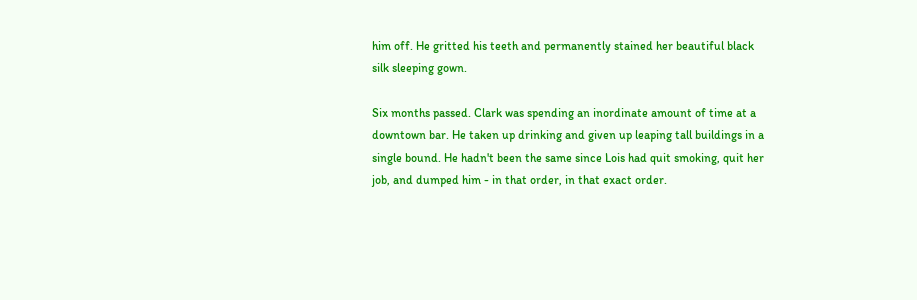him off. He gritted his teeth and permanently stained her beautiful black
silk sleeping gown.

Six months passed. Clark was spending an inordinate amount of time at a
downtown bar. He taken up drinking and given up leaping tall buildings in a
single bound. He hadn't been the same since Lois had quit smoking, quit her
job, and dumped him - in that order, in that exact order.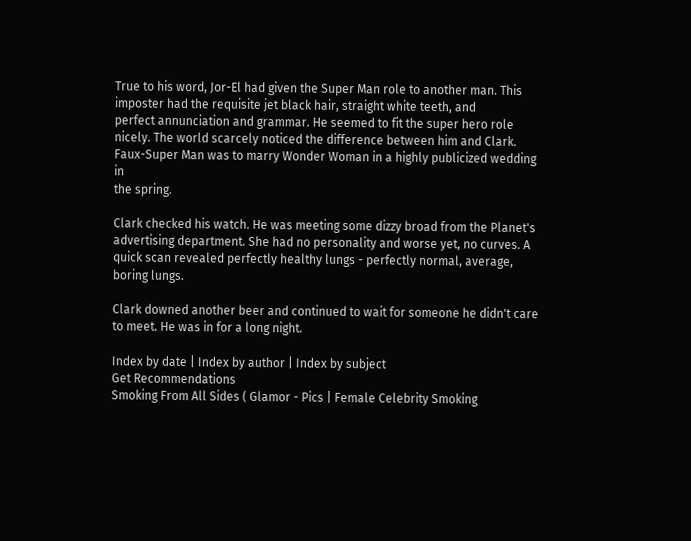True to his word, Jor-El had given the Super Man role to another man. This
imposter had the requisite jet black hair, straight white teeth, and
perfect annunciation and grammar. He seemed to fit the super hero role
nicely. The world scarcely noticed the difference between him and Clark.
Faux-Super Man was to marry Wonder Woman in a highly publicized wedding in
the spring.

Clark checked his watch. He was meeting some dizzy broad from the Planet's
advertising department. She had no personality and worse yet, no curves. A
quick scan revealed perfectly healthy lungs - perfectly normal, average,
boring lungs.

Clark downed another beer and continued to wait for someone he didn't care
to meet. He was in for a long night.

Index by date | Index by author | Index by subject
Get Recommendations
Smoking From All Sides ( Glamor - Pics | Female Celebrity Smoking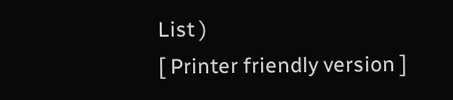List )
[ Printer friendly version ]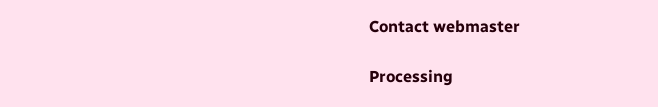Contact webmaster

Processing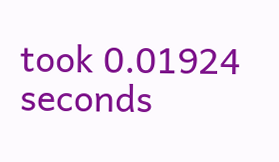took 0.01924 seconds